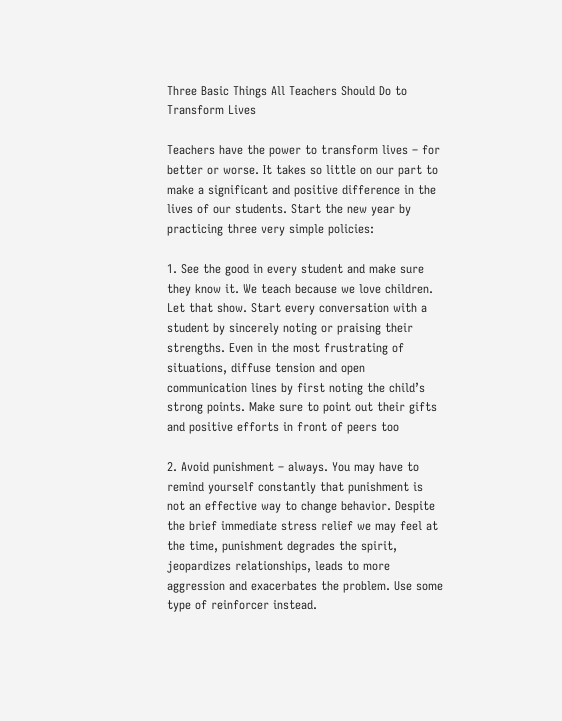Three Basic Things All Teachers Should Do to Transform Lives

Teachers have the power to transform lives – for better or worse. It takes so little on our part to make a significant and positive difference in the lives of our students. Start the new year by practicing three very simple policies:

1. See the good in every student and make sure they know it. We teach because we love children. Let that show. Start every conversation with a student by sincerely noting or praising their strengths. Even in the most frustrating of situations, diffuse tension and open communication lines by first noting the child’s strong points. Make sure to point out their gifts and positive efforts in front of peers too

2. Avoid punishment – always. You may have to remind yourself constantly that punishment is not an effective way to change behavior. Despite the brief immediate stress relief we may feel at the time, punishment degrades the spirit, jeopardizes relationships, leads to more aggression and exacerbates the problem. Use some type of reinforcer instead.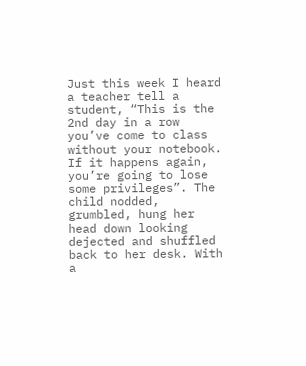Just this week I heard a teacher tell a student, “This is the 2nd day in a row you’ve come to class without your notebook. If it happens again, you’re going to lose some privileges”. The child nodded, grumbled, hung her head down looking dejected and shuffled back to her desk. With a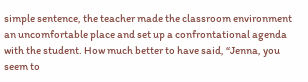simple sentence, the teacher made the classroom environment an uncomfortable place and set up a confrontational agenda with the student. How much better to have said, “Jenna, you seem to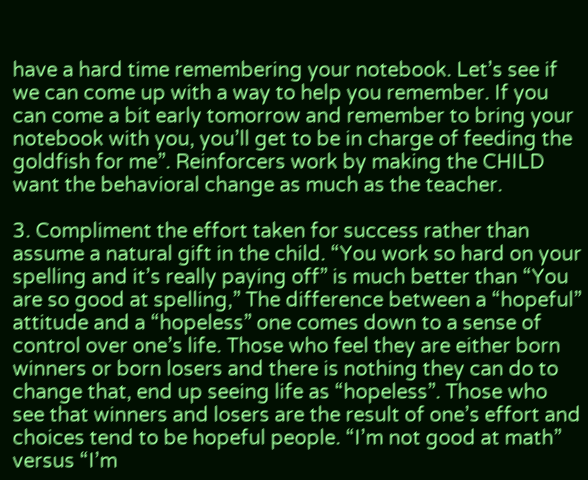have a hard time remembering your notebook. Let’s see if we can come up with a way to help you remember. If you can come a bit early tomorrow and remember to bring your notebook with you, you’ll get to be in charge of feeding the goldfish for me”. Reinforcers work by making the CHILD want the behavioral change as much as the teacher.

3. Compliment the effort taken for success rather than assume a natural gift in the child. “You work so hard on your spelling and it’s really paying off” is much better than “You are so good at spelling,” The difference between a “hopeful” attitude and a “hopeless” one comes down to a sense of control over one’s life. Those who feel they are either born winners or born losers and there is nothing they can do to change that, end up seeing life as “hopeless”. Those who see that winners and losers are the result of one’s effort and choices tend to be hopeful people. “I’m not good at math” versus “I’m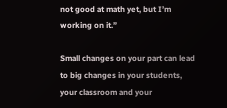not good at math yet, but I’m working on it.”

Small changes on your part can lead to big changes in your students, your classroom and your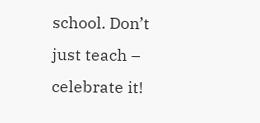school. Don’t just teach – celebrate it!